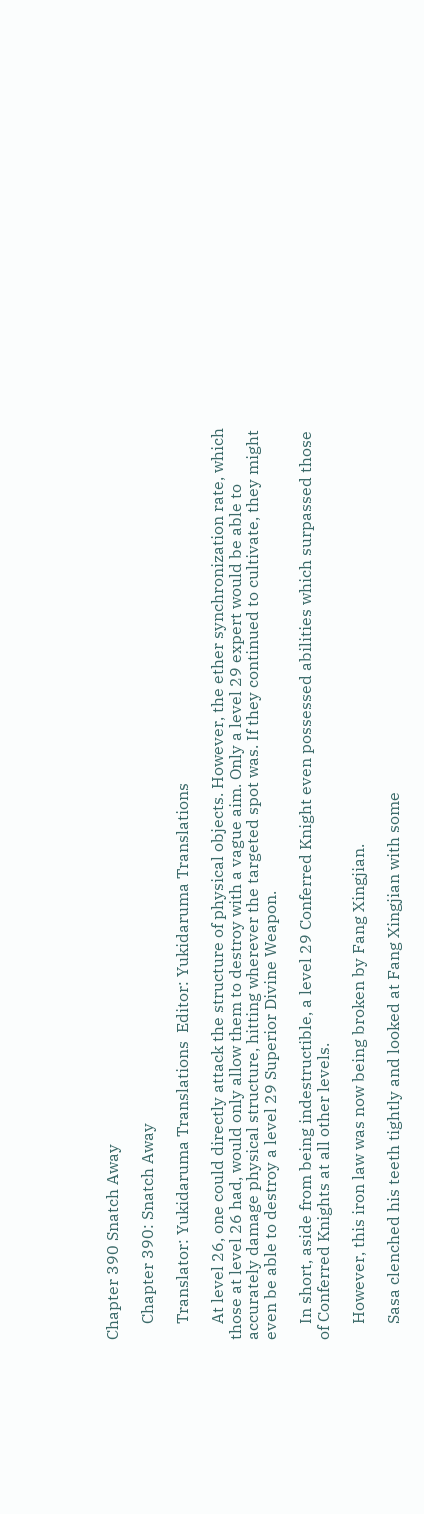Chapter 390 Snatch Away

    Chapter 390: Snatch Away

    Translator: Yukidaruma Translations  Editor: Yukidaruma Translations

    At level 26, one could directly attack the structure of physical objects. However, the ether synchronization rate, which those at level 26 had, would only allow them to destroy with a vague aim. Only a level 29 expert would be able to accurately damage physical structure, hitting wherever the targeted spot was. If they continued to cultivate, they might even be able to destroy a level 29 Superior Divine Weapon.

    In short, aside from being indestructible, a level 29 Conferred Knight even possessed abilities which surpassed those of Conferred Knights at all other levels.

    However, this iron law was now being broken by Fang Xingjian.

    Sasa clenched his teeth tightly and looked at Fang Xingjian with some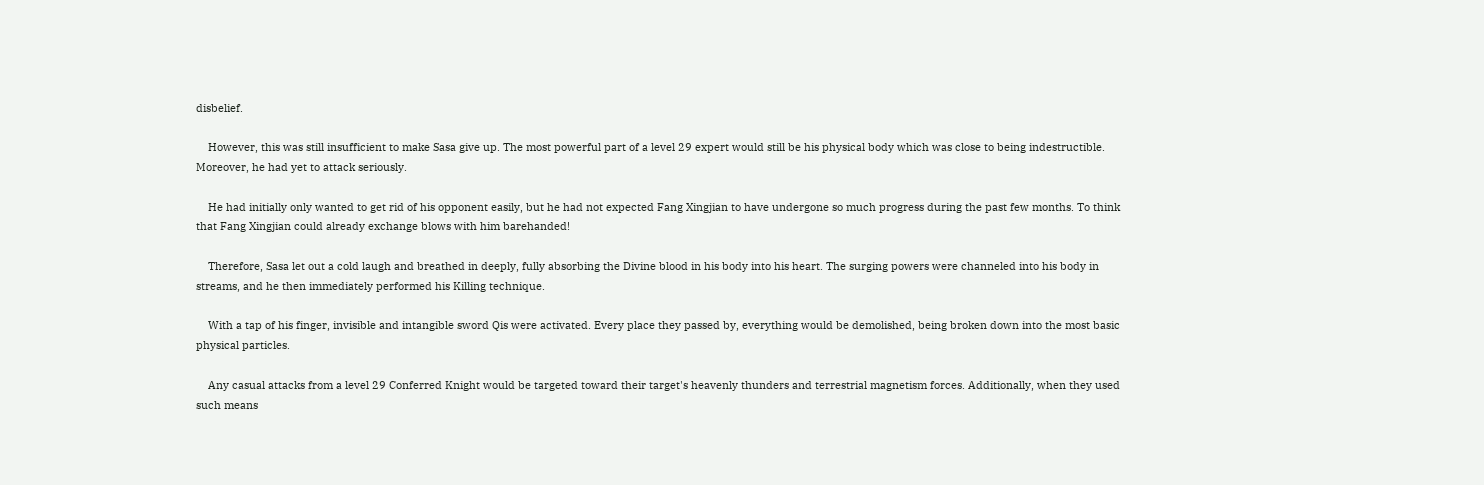disbelief.

    However, this was still insufficient to make Sasa give up. The most powerful part of a level 29 expert would still be his physical body which was close to being indestructible. Moreover, he had yet to attack seriously.

    He had initially only wanted to get rid of his opponent easily, but he had not expected Fang Xingjian to have undergone so much progress during the past few months. To think that Fang Xingjian could already exchange blows with him barehanded!

    Therefore, Sasa let out a cold laugh and breathed in deeply, fully absorbing the Divine blood in his body into his heart. The surging powers were channeled into his body in streams, and he then immediately performed his Killing technique.

    With a tap of his finger, invisible and intangible sword Qis were activated. Every place they passed by, everything would be demolished, being broken down into the most basic physical particles.

    Any casual attacks from a level 29 Conferred Knight would be targeted toward their target's heavenly thunders and terrestrial magnetism forces. Additionally, when they used such means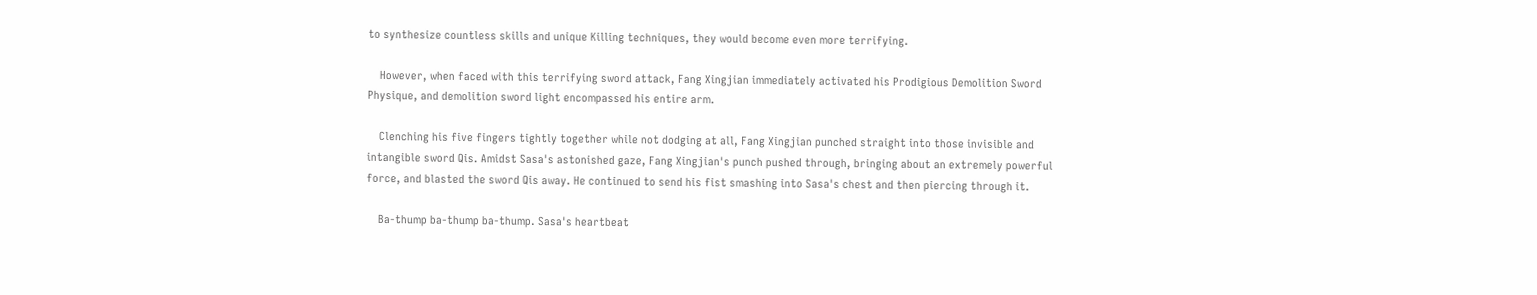to synthesize countless skills and unique Killing techniques, they would become even more terrifying.

    However, when faced with this terrifying sword attack, Fang Xingjian immediately activated his Prodigious Demolition Sword Physique, and demolition sword light encompassed his entire arm.

    Clenching his five fingers tightly together while not dodging at all, Fang Xingjian punched straight into those invisible and intangible sword Qis. Amidst Sasa's astonished gaze, Fang Xingjian's punch pushed through, bringing about an extremely powerful force, and blasted the sword Qis away. He continued to send his fist smashing into Sasa's chest and then piercing through it.

    Ba-thump ba-thump ba-thump. Sasa's heartbeat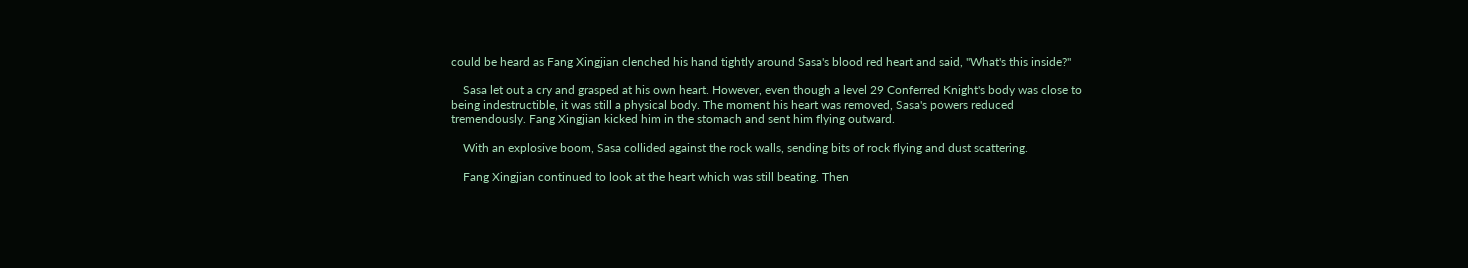could be heard as Fang Xingjian clenched his hand tightly around Sasa's blood red heart and said, "What's this inside?"

    Sasa let out a cry and grasped at his own heart. However, even though a level 29 Conferred Knight's body was close to being indestructible, it was still a physical body. The moment his heart was removed, Sasa's powers reduced tremendously. Fang Xingjian kicked him in the stomach and sent him flying outward.

    With an explosive boom, Sasa collided against the rock walls, sending bits of rock flying and dust scattering.

    Fang Xingjian continued to look at the heart which was still beating. Then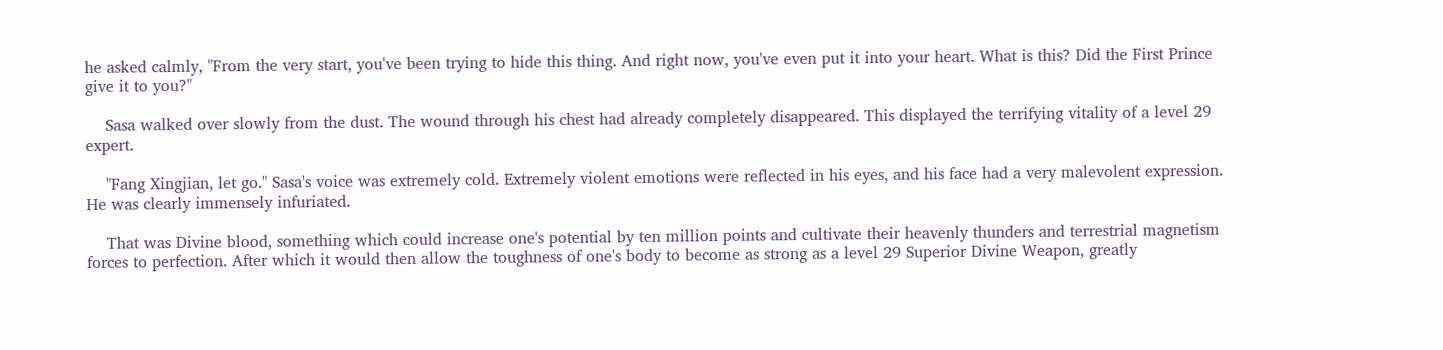he asked calmly, "From the very start, you've been trying to hide this thing. And right now, you've even put it into your heart. What is this? Did the First Prince give it to you?"

    Sasa walked over slowly from the dust. The wound through his chest had already completely disappeared. This displayed the terrifying vitality of a level 29 expert.

    "Fang Xingjian, let go." Sasa's voice was extremely cold. Extremely violent emotions were reflected in his eyes, and his face had a very malevolent expression. He was clearly immensely infuriated.

    That was Divine blood, something which could increase one's potential by ten million points and cultivate their heavenly thunders and terrestrial magnetism forces to perfection. After which it would then allow the toughness of one's body to become as strong as a level 29 Superior Divine Weapon, greatly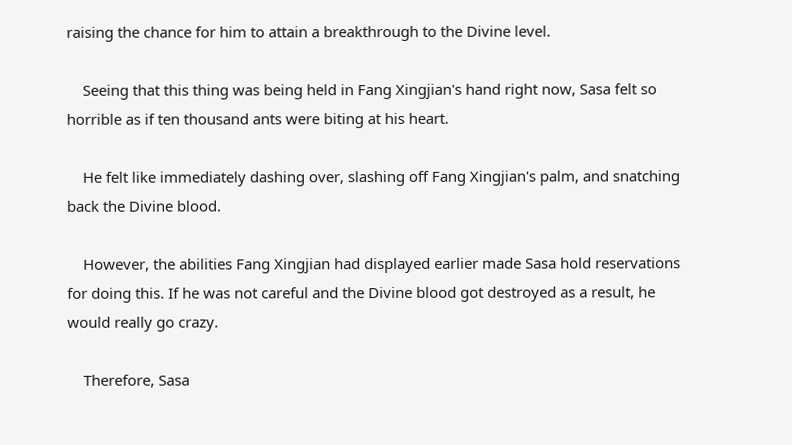raising the chance for him to attain a breakthrough to the Divine level.

    Seeing that this thing was being held in Fang Xingjian's hand right now, Sasa felt so horrible as if ten thousand ants were biting at his heart.

    He felt like immediately dashing over, slashing off Fang Xingjian's palm, and snatching back the Divine blood.

    However, the abilities Fang Xingjian had displayed earlier made Sasa hold reservations for doing this. If he was not careful and the Divine blood got destroyed as a result, he would really go crazy.

    Therefore, Sasa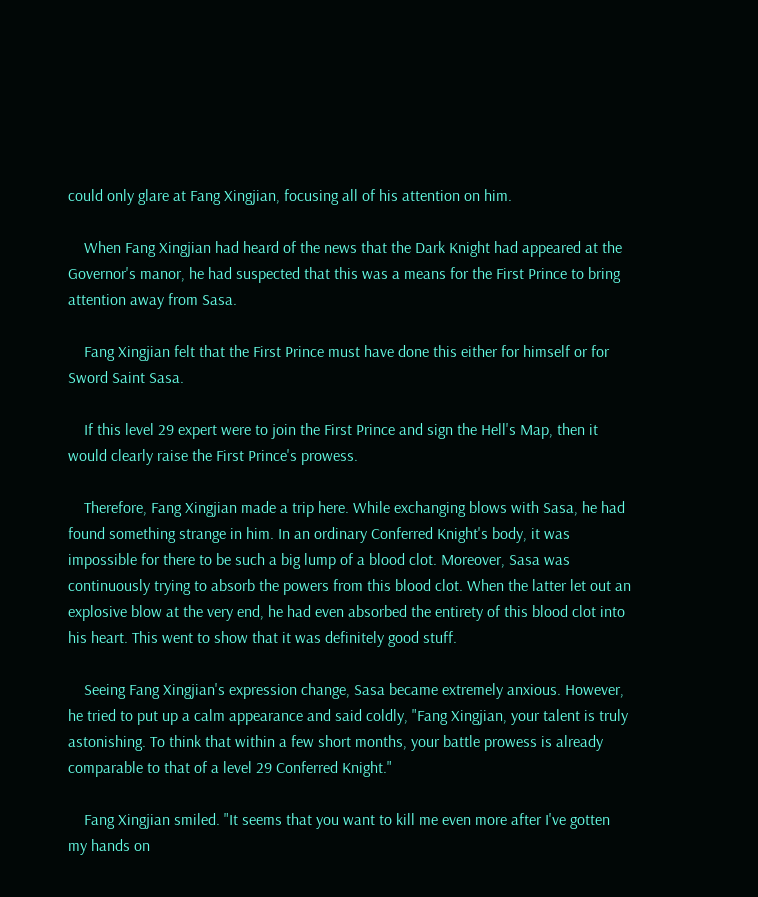could only glare at Fang Xingjian, focusing all of his attention on him.

    When Fang Xingjian had heard of the news that the Dark Knight had appeared at the Governor's manor, he had suspected that this was a means for the First Prince to bring attention away from Sasa.

    Fang Xingjian felt that the First Prince must have done this either for himself or for Sword Saint Sasa.

    If this level 29 expert were to join the First Prince and sign the Hell's Map, then it would clearly raise the First Prince's prowess.

    Therefore, Fang Xingjian made a trip here. While exchanging blows with Sasa, he had found something strange in him. In an ordinary Conferred Knight's body, it was impossible for there to be such a big lump of a blood clot. Moreover, Sasa was continuously trying to absorb the powers from this blood clot. When the latter let out an explosive blow at the very end, he had even absorbed the entirety of this blood clot into his heart. This went to show that it was definitely good stuff.

    Seeing Fang Xingjian's expression change, Sasa became extremely anxious. However, he tried to put up a calm appearance and said coldly, "Fang Xingjian, your talent is truly astonishing. To think that within a few short months, your battle prowess is already comparable to that of a level 29 Conferred Knight."

    Fang Xingjian smiled. "It seems that you want to kill me even more after I've gotten my hands on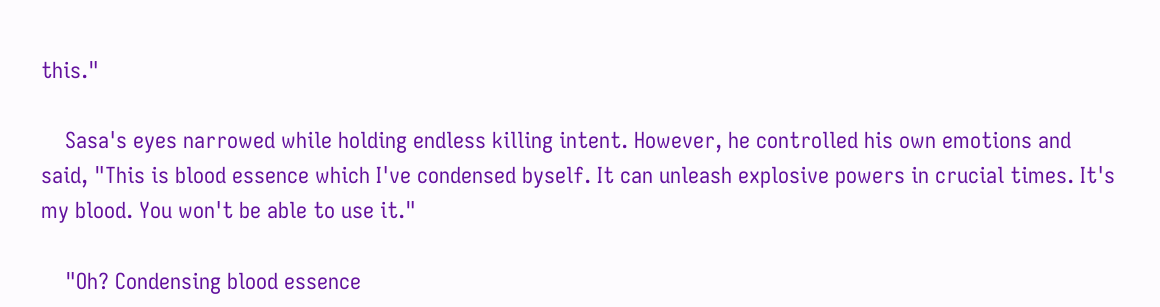this."

    Sasa's eyes narrowed while holding endless killing intent. However, he controlled his own emotions and said, "This is blood essence which I've condensed byself. It can unleash explosive powers in crucial times. It's my blood. You won't be able to use it."

    "Oh? Condensing blood essence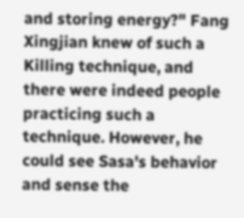and storing energy?" Fang Xingjian knew of such a Killing technique, and there were indeed people practicing such a technique. However, he could see Sasa's behavior and sense the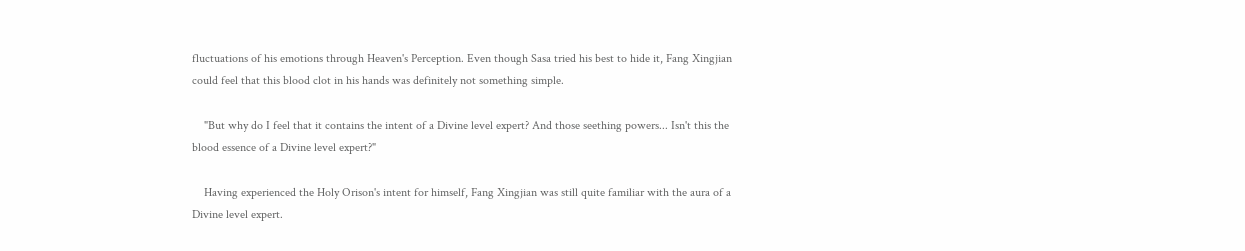fluctuations of his emotions through Heaven's Perception. Even though Sasa tried his best to hide it, Fang Xingjian could feel that this blood clot in his hands was definitely not something simple.

    "But why do I feel that it contains the intent of a Divine level expert? And those seething powers... Isn't this the blood essence of a Divine level expert?"

    Having experienced the Holy Orison's intent for himself, Fang Xingjian was still quite familiar with the aura of a Divine level expert.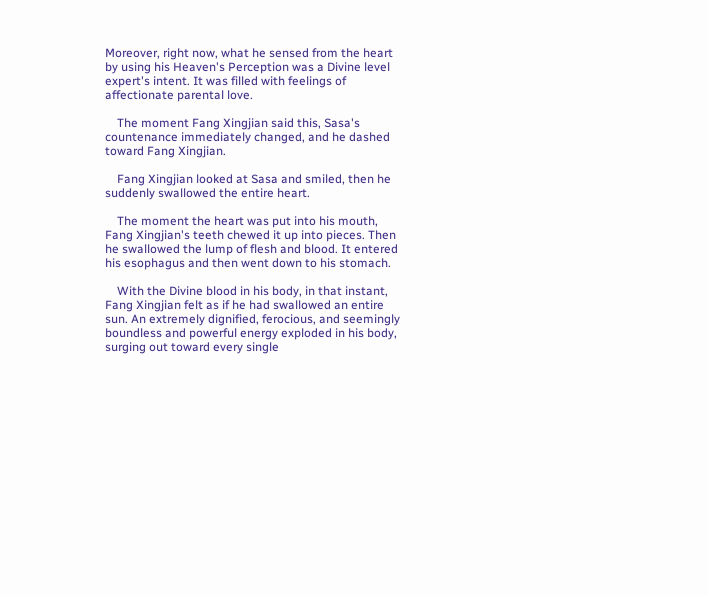Moreover, right now, what he sensed from the heart by using his Heaven's Perception was a Divine level expert's intent. It was filled with feelings of affectionate parental love.

    The moment Fang Xingjian said this, Sasa's countenance immediately changed, and he dashed toward Fang Xingjian.

    Fang Xingjian looked at Sasa and smiled, then he suddenly swallowed the entire heart.

    The moment the heart was put into his mouth, Fang Xingjian's teeth chewed it up into pieces. Then he swallowed the lump of flesh and blood. It entered his esophagus and then went down to his stomach.

    With the Divine blood in his body, in that instant, Fang Xingjian felt as if he had swallowed an entire sun. An extremely dignified, ferocious, and seemingly boundless and powerful energy exploded in his body, surging out toward every single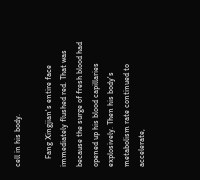cell in his body.

    Fang Xingjian's entire face immediately flushed red. That was because the surge of fresh blood had opened up his blood capillaries explosively. Then his body's metabolism rate continued to accelerate,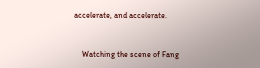accelerate, and accelerate.


    Watching the scene of Fang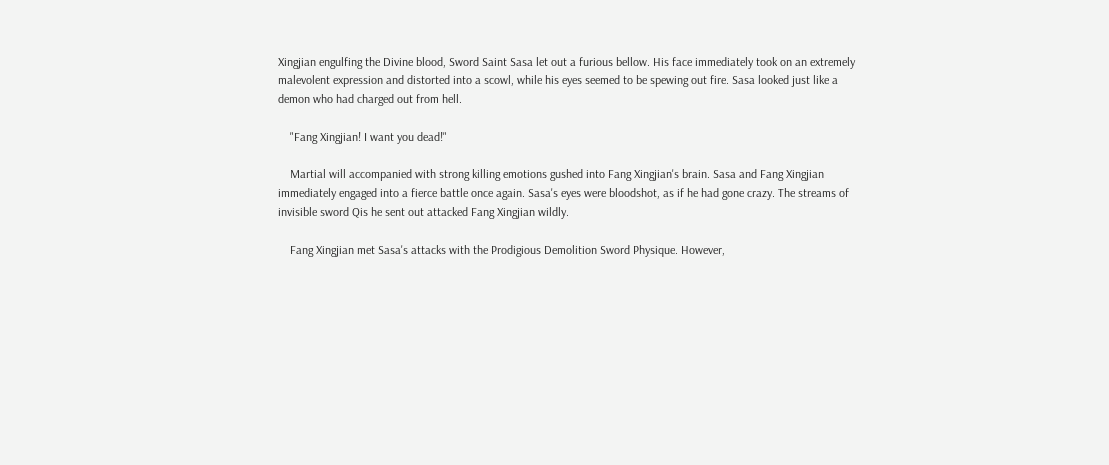Xingjian engulfing the Divine blood, Sword Saint Sasa let out a furious bellow. His face immediately took on an extremely malevolent expression and distorted into a scowl, while his eyes seemed to be spewing out fire. Sasa looked just like a demon who had charged out from hell.

    "Fang Xingjian! I want you dead!"

    Martial will accompanied with strong killing emotions gushed into Fang Xingjian's brain. Sasa and Fang Xingjian immediately engaged into a fierce battle once again. Sasa's eyes were bloodshot, as if he had gone crazy. The streams of invisible sword Qis he sent out attacked Fang Xingjian wildly.

    Fang Xingjian met Sasa's attacks with the Prodigious Demolition Sword Physique. However,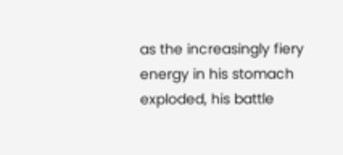as the increasingly fiery energy in his stomach exploded, his battle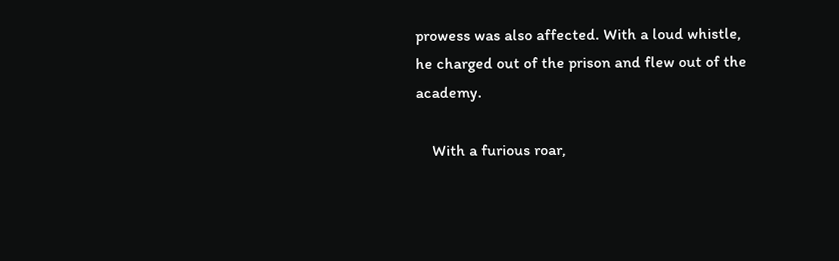prowess was also affected. With a loud whistle, he charged out of the prison and flew out of the academy.

    With a furious roar,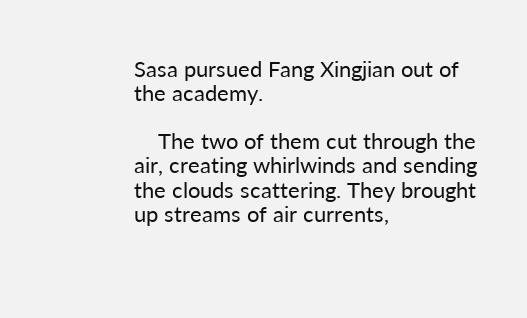Sasa pursued Fang Xingjian out of the academy.

    The two of them cut through the air, creating whirlwinds and sending the clouds scattering. They brought up streams of air currents,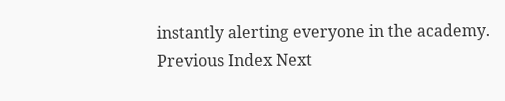instantly alerting everyone in the academy.
Previous Index Next